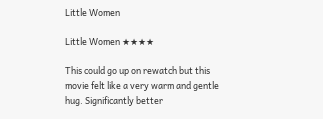Little Women

Little Women ★★★★

This could go up on rewatch but this movie felt like a very warm and gentle hug. Significantly better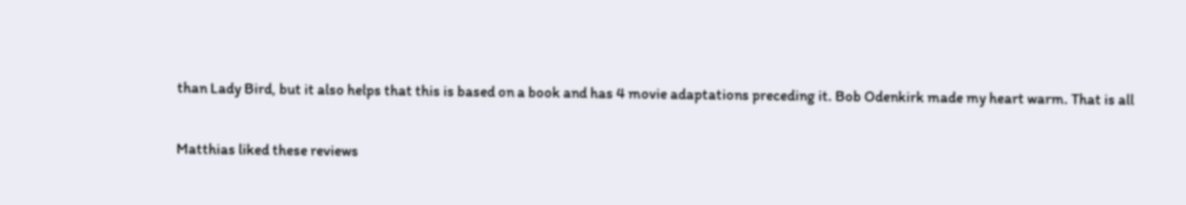than Lady Bird, but it also helps that this is based on a book and has 4 movie adaptations preceding it. Bob Odenkirk made my heart warm. That is all

Matthias liked these reviews